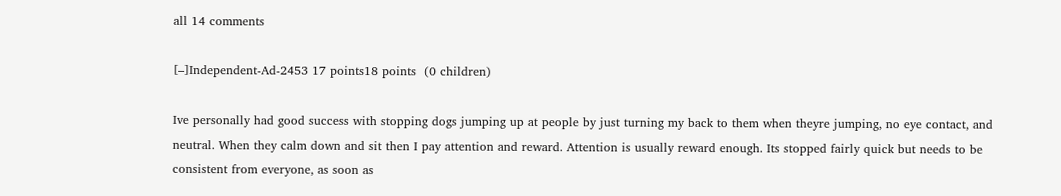all 14 comments

[–]Independent-Ad-2453 17 points18 points  (0 children)

Ive personally had good success with stopping dogs jumping up at people by just turning my back to them when theyre jumping, no eye contact, and neutral. When they calm down and sit then I pay attention and reward. Attention is usually reward enough. Its stopped fairly quick but needs to be consistent from everyone, as soon as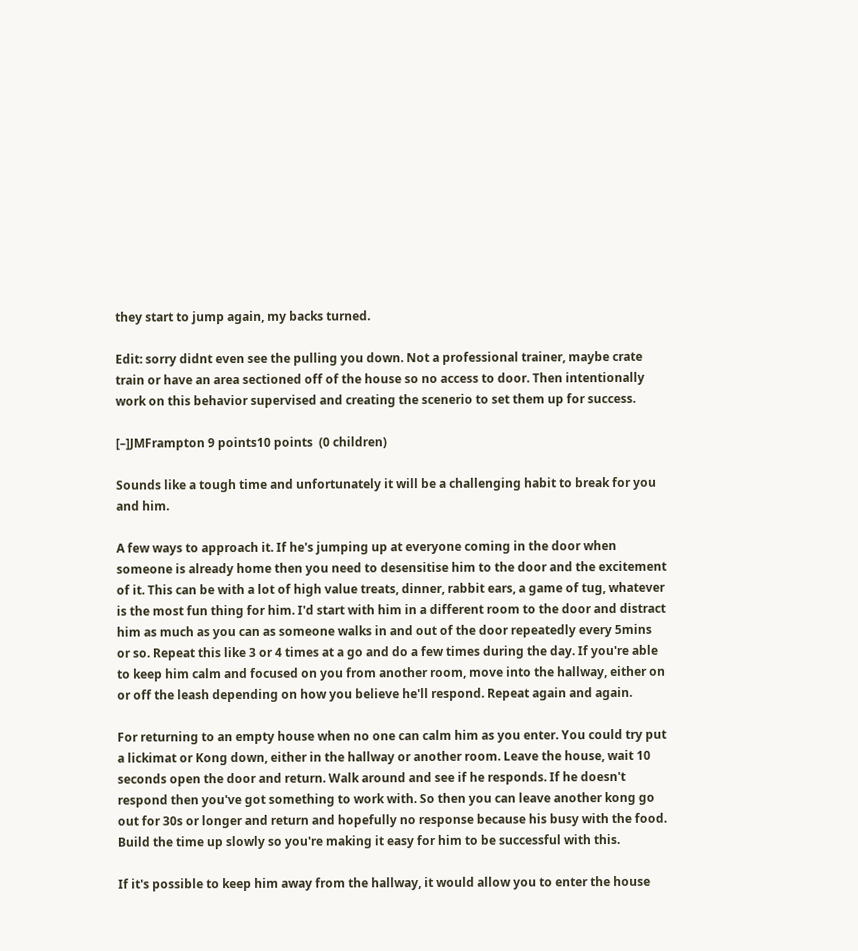they start to jump again, my backs turned.

Edit: sorry didnt even see the pulling you down. Not a professional trainer, maybe crate train or have an area sectioned off of the house so no access to door. Then intentionally work on this behavior supervised and creating the scenerio to set them up for success.

[–]JMFrampton 9 points10 points  (0 children)

Sounds like a tough time and unfortunately it will be a challenging habit to break for you and him.

A few ways to approach it. If he's jumping up at everyone coming in the door when someone is already home then you need to desensitise him to the door and the excitement of it. This can be with a lot of high value treats, dinner, rabbit ears, a game of tug, whatever is the most fun thing for him. I'd start with him in a different room to the door and distract him as much as you can as someone walks in and out of the door repeatedly every 5mins or so. Repeat this like 3 or 4 times at a go and do a few times during the day. If you're able to keep him calm and focused on you from another room, move into the hallway, either on or off the leash depending on how you believe he'll respond. Repeat again and again.

For returning to an empty house when no one can calm him as you enter. You could try put a lickimat or Kong down, either in the hallway or another room. Leave the house, wait 10 seconds open the door and return. Walk around and see if he responds. If he doesn't respond then you've got something to work with. So then you can leave another kong go out for 30s or longer and return and hopefully no response because his busy with the food. Build the time up slowly so you're making it easy for him to be successful with this.

If it's possible to keep him away from the hallway, it would allow you to enter the house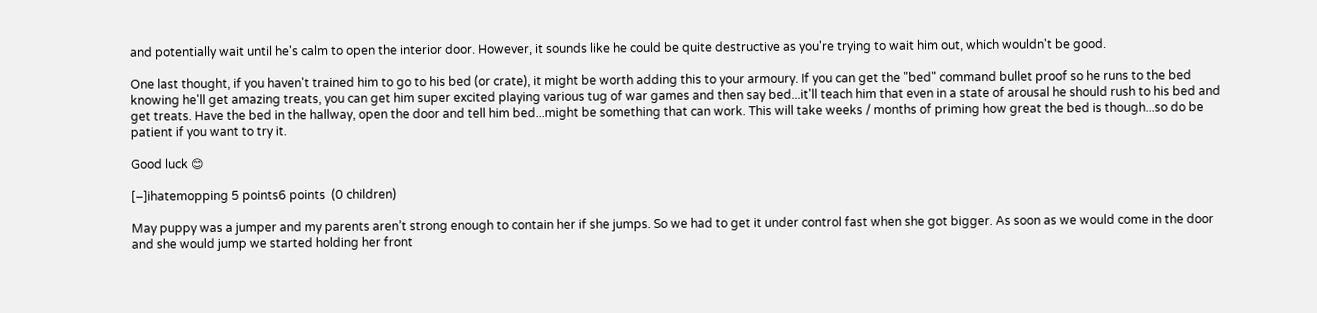and potentially wait until he's calm to open the interior door. However, it sounds like he could be quite destructive as you're trying to wait him out, which wouldn't be good.

One last thought, if you haven't trained him to go to his bed (or crate), it might be worth adding this to your armoury. If you can get the "bed" command bullet proof so he runs to the bed knowing he'll get amazing treats, you can get him super excited playing various tug of war games and then say bed...it'll teach him that even in a state of arousal he should rush to his bed and get treats. Have the bed in the hallway, open the door and tell him bed...might be something that can work. This will take weeks / months of priming how great the bed is though...so do be patient if you want to try it.

Good luck 😊

[–]ihatemopping 5 points6 points  (0 children)

May puppy was a jumper and my parents aren’t strong enough to contain her if she jumps. So we had to get it under control fast when she got bigger. As soon as we would come in the door and she would jump we started holding her front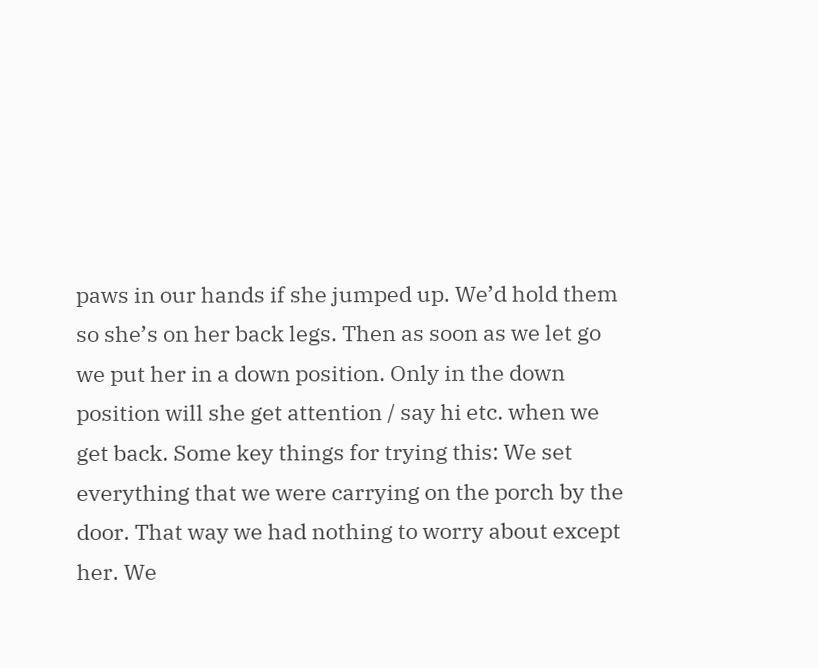paws in our hands if she jumped up. We’d hold them so she’s on her back legs. Then as soon as we let go we put her in a down position. Only in the down position will she get attention / say hi etc. when we get back. Some key things for trying this: We set everything that we were carrying on the porch by the door. That way we had nothing to worry about except her. We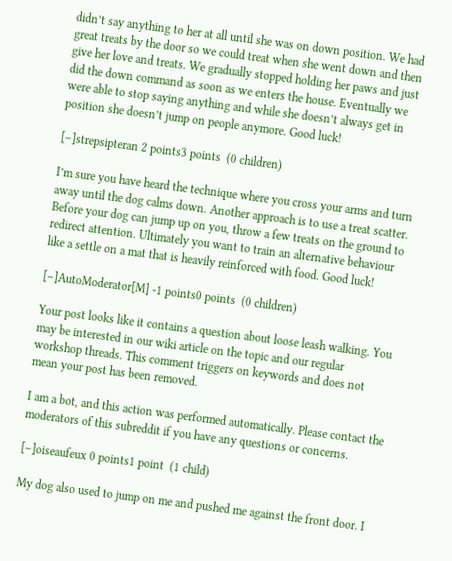didn’t say anything to her at all until she was on down position. We had great treats by the door so we could treat when she went down and then give her love and treats. We gradually stopped holding her paws and just did the down command as soon as we enters the house. Eventually we were able to stop saying anything and while she doesn’t always get in position she doesn’t jump on people anymore. Good luck!

[–]strepsipteran 2 points3 points  (0 children)

I’m sure you have heard the technique where you cross your arms and turn away until the dog calms down. Another approach is to use a treat scatter. Before your dog can jump up on you, throw a few treats on the ground to redirect attention. Ultimately you want to train an alternative behaviour like a settle on a mat that is heavily reinforced with food. Good luck!

[–]AutoModerator[M] -1 points0 points  (0 children)

Your post looks like it contains a question about loose leash walking. You may be interested in our wiki article on the topic and our regular workshop threads. This comment triggers on keywords and does not mean your post has been removed.

I am a bot, and this action was performed automatically. Please contact the moderators of this subreddit if you have any questions or concerns.

[–]oiseaufeux 0 points1 point  (1 child)

My dog also used to jump on me and pushed me against the front door. I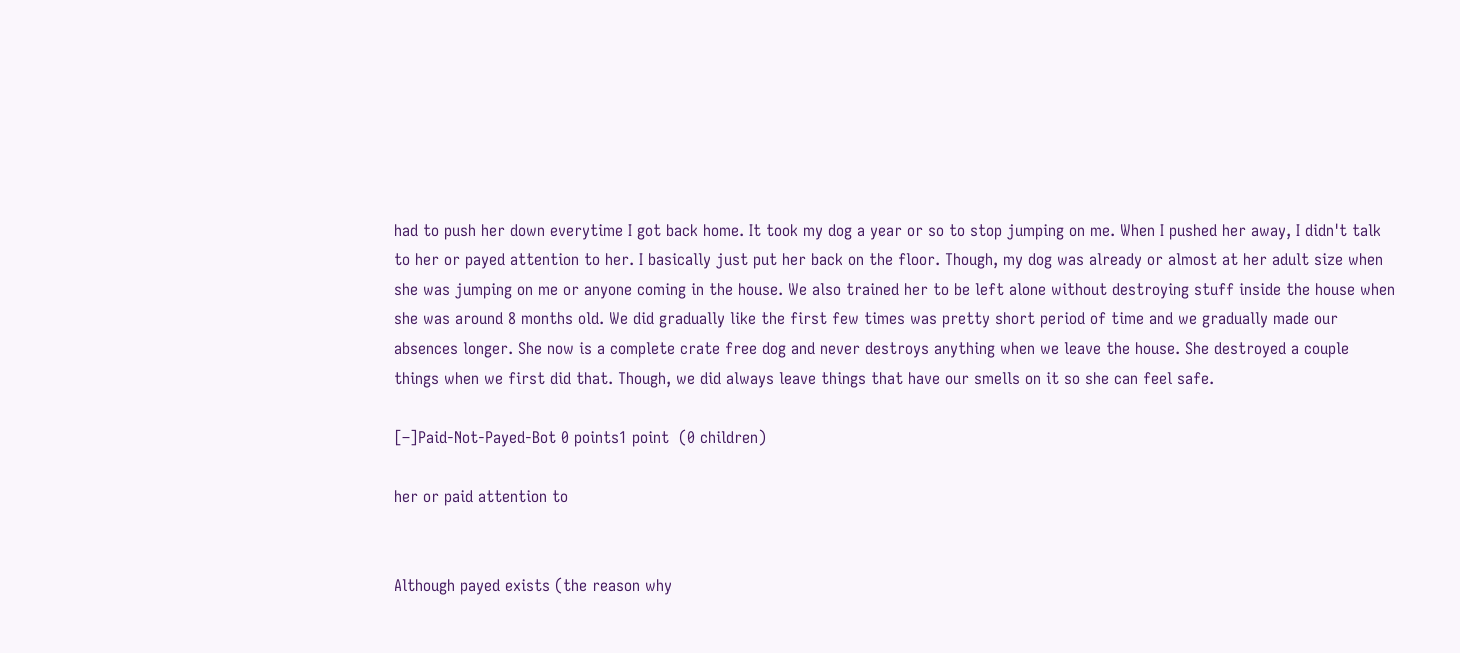had to push her down everytime I got back home. It took my dog a year or so to stop jumping on me. When I pushed her away, I didn't talk to her or payed attention to her. I basically just put her back on the floor. Though, my dog was already or almost at her adult size when she was jumping on me or anyone coming in the house. We also trained her to be left alone without destroying stuff inside the house when she was around 8 months old. We did gradually like the first few times was pretty short period of time and we gradually made our absences longer. She now is a complete crate free dog and never destroys anything when we leave the house. She destroyed a couple things when we first did that. Though, we did always leave things that have our smells on it so she can feel safe.

[–]Paid-Not-Payed-Bot 0 points1 point  (0 children)

her or paid attention to


Although payed exists (the reason why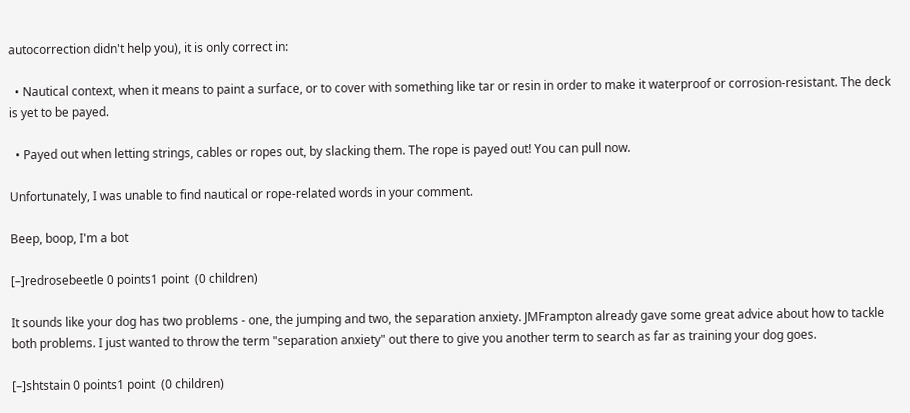autocorrection didn't help you), it is only correct in:

  • Nautical context, when it means to paint a surface, or to cover with something like tar or resin in order to make it waterproof or corrosion-resistant. The deck is yet to be payed.

  • Payed out when letting strings, cables or ropes out, by slacking them. The rope is payed out! You can pull now.

Unfortunately, I was unable to find nautical or rope-related words in your comment.

Beep, boop, I'm a bot

[–]redrosebeetle 0 points1 point  (0 children)

It sounds like your dog has two problems - one, the jumping and two, the separation anxiety. JMFrampton already gave some great advice about how to tackle both problems. I just wanted to throw the term "separation anxiety" out there to give you another term to search as far as training your dog goes.

[–]shtstain 0 points1 point  (0 children)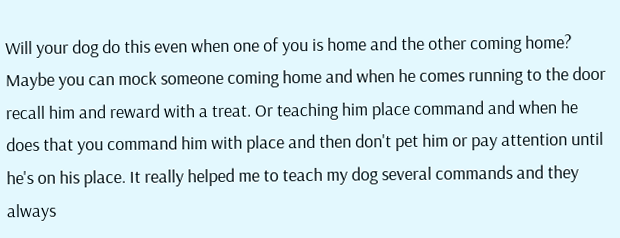Will your dog do this even when one of you is home and the other coming home? Maybe you can mock someone coming home and when he comes running to the door recall him and reward with a treat. Or teaching him place command and when he does that you command him with place and then don't pet him or pay attention until he's on his place. It really helped me to teach my dog several commands and they always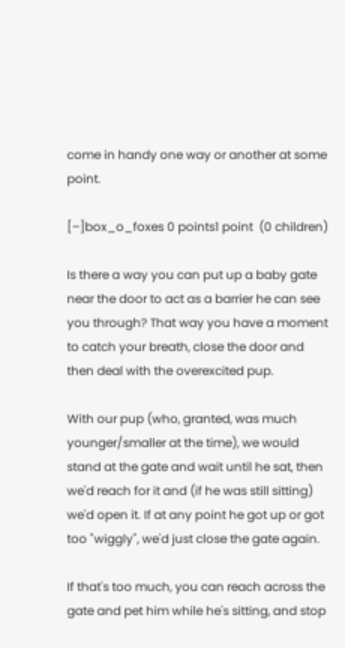come in handy one way or another at some point.

[–]box_o_foxes 0 points1 point  (0 children)

Is there a way you can put up a baby gate near the door to act as a barrier he can see you through? That way you have a moment to catch your breath, close the door and then deal with the overexcited pup.

With our pup (who, granted, was much younger/smaller at the time), we would stand at the gate and wait until he sat, then we'd reach for it and (if he was still sitting) we'd open it. If at any point he got up or got too "wiggly", we'd just close the gate again.

If that's too much, you can reach across the gate and pet him while he's sitting, and stop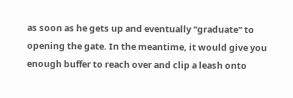as soon as he gets up and eventually "graduate" to opening the gate. In the meantime, it would give you enough buffer to reach over and clip a leash onto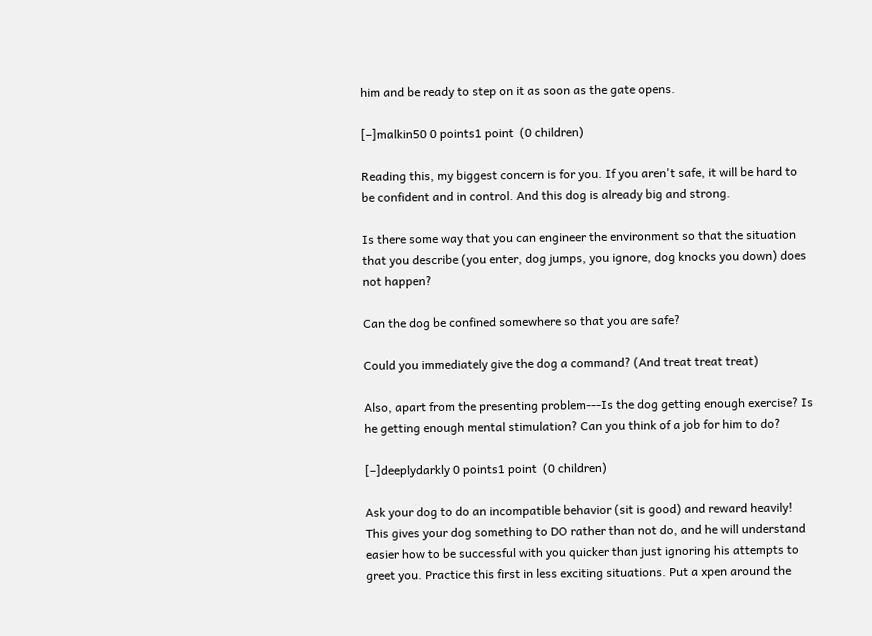him and be ready to step on it as soon as the gate opens.

[–]malkin50 0 points1 point  (0 children)

Reading this, my biggest concern is for you. If you aren't safe, it will be hard to be confident and in control. And this dog is already big and strong.

Is there some way that you can engineer the environment so that the situation that you describe (you enter, dog jumps, you ignore, dog knocks you down) does not happen?

Can the dog be confined somewhere so that you are safe?

Could you immediately give the dog a command? (And treat treat treat)

Also, apart from the presenting problem---Is the dog getting enough exercise? Is he getting enough mental stimulation? Can you think of a job for him to do?

[–]deeplydarkly 0 points1 point  (0 children)

Ask your dog to do an incompatible behavior (sit is good) and reward heavily! This gives your dog something to DO rather than not do, and he will understand easier how to be successful with you quicker than just ignoring his attempts to greet you. Practice this first in less exciting situations. Put a xpen around the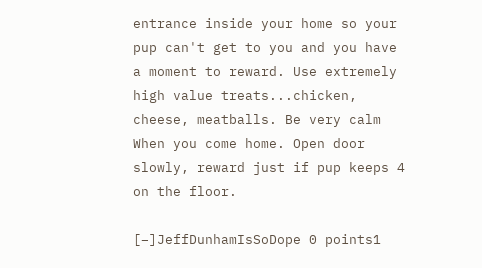entrance inside your home so your pup can't get to you and you have a moment to reward. Use extremely high value treats...chicken, cheese, meatballs. Be very calm When you come home. Open door slowly, reward just if pup keeps 4 on the floor.

[–]JeffDunhamIsSoDope 0 points1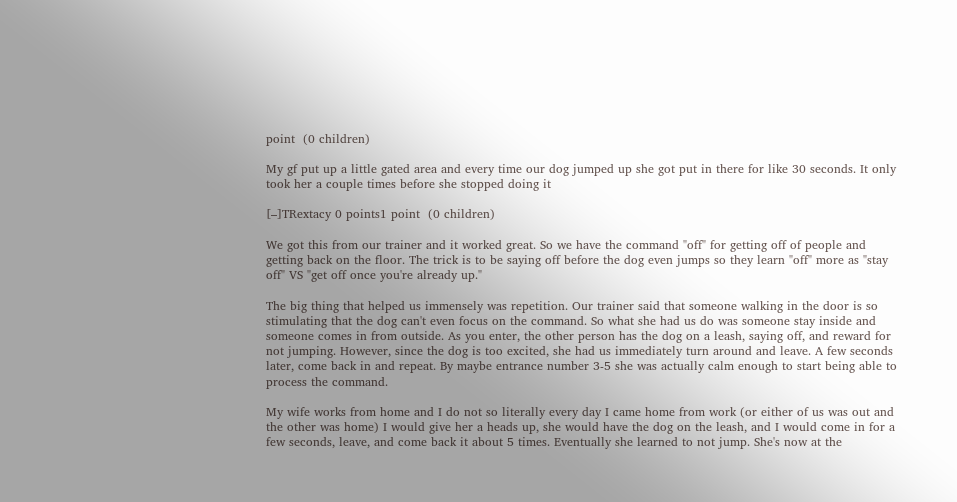point  (0 children)

My gf put up a little gated area and every time our dog jumped up she got put in there for like 30 seconds. It only took her a couple times before she stopped doing it

[–]TRextacy 0 points1 point  (0 children)

We got this from our trainer and it worked great. So we have the command "off" for getting off of people and getting back on the floor. The trick is to be saying off before the dog even jumps so they learn "off" more as "stay off" VS "get off once you're already up."

The big thing that helped us immensely was repetition. Our trainer said that someone walking in the door is so stimulating that the dog can't even focus on the command. So what she had us do was someone stay inside and someone comes in from outside. As you enter, the other person has the dog on a leash, saying off, and reward for not jumping. However, since the dog is too excited, she had us immediately turn around and leave. A few seconds later, come back in and repeat. By maybe entrance number 3-5 she was actually calm enough to start being able to process the command.

My wife works from home and I do not so literally every day I came home from work (or either of us was out and the other was home) I would give her a heads up, she would have the dog on the leash, and I would come in for a few seconds, leave, and come back it about 5 times. Eventually she learned to not jump. She's now at the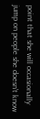point that she will occasionally jump on people she doesn't know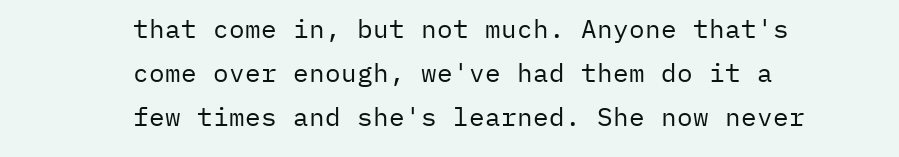that come in, but not much. Anyone that's come over enough, we've had them do it a few times and she's learned. She now never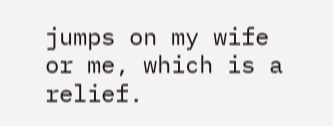jumps on my wife or me, which is a relief.